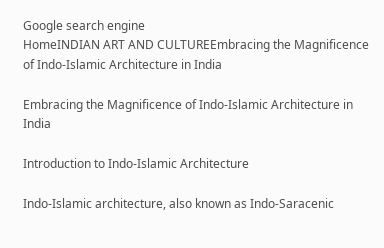Google search engine
HomeINDIAN ART AND CULTUREEmbracing the Magnificence of Indo-Islamic Architecture in India

Embracing the Magnificence of Indo-Islamic Architecture in India

Introduction to Indo-Islamic Architecture

Indo-Islamic architecture, also known as Indo-Saracenic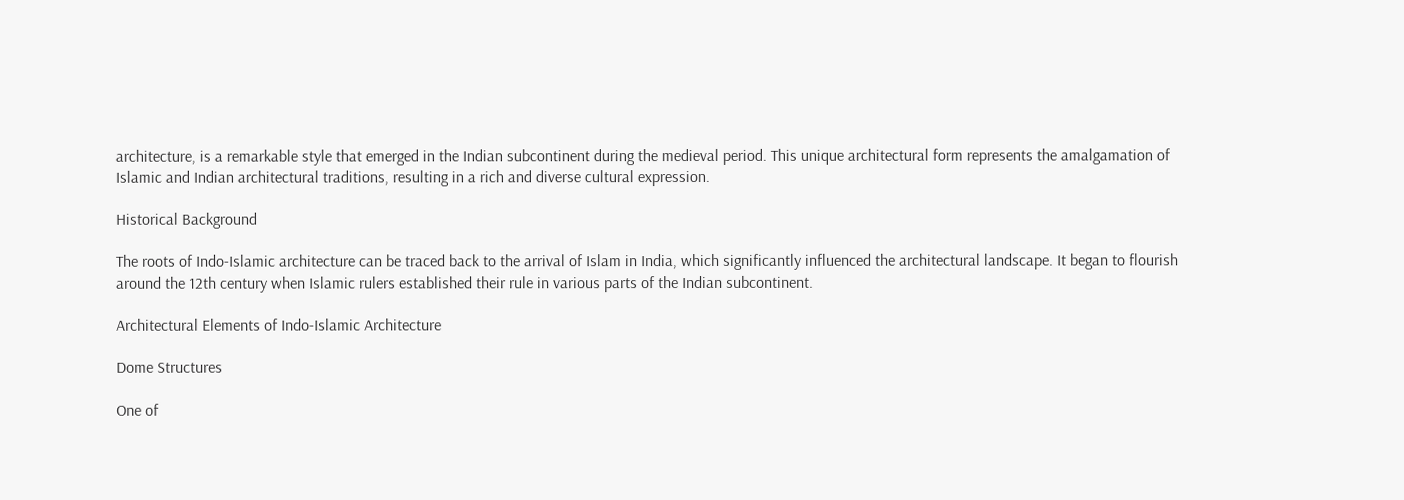architecture, is a remarkable style that emerged in the Indian subcontinent during the medieval period. This unique architectural form represents the amalgamation of Islamic and Indian architectural traditions, resulting in a rich and diverse cultural expression.

Historical Background

The roots of Indo-Islamic architecture can be traced back to the arrival of Islam in India, which significantly influenced the architectural landscape. It began to flourish around the 12th century when Islamic rulers established their rule in various parts of the Indian subcontinent.

Architectural Elements of Indo-Islamic Architecture

Dome Structures

One of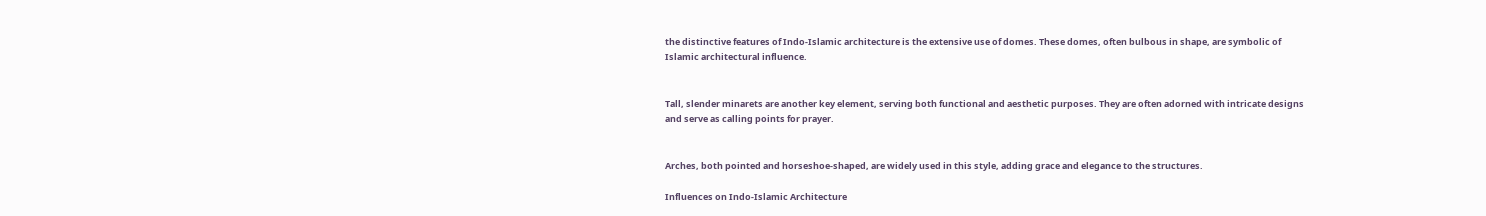the distinctive features of Indo-Islamic architecture is the extensive use of domes. These domes, often bulbous in shape, are symbolic of Islamic architectural influence.


Tall, slender minarets are another key element, serving both functional and aesthetic purposes. They are often adorned with intricate designs and serve as calling points for prayer.


Arches, both pointed and horseshoe-shaped, are widely used in this style, adding grace and elegance to the structures.

Influences on Indo-Islamic Architecture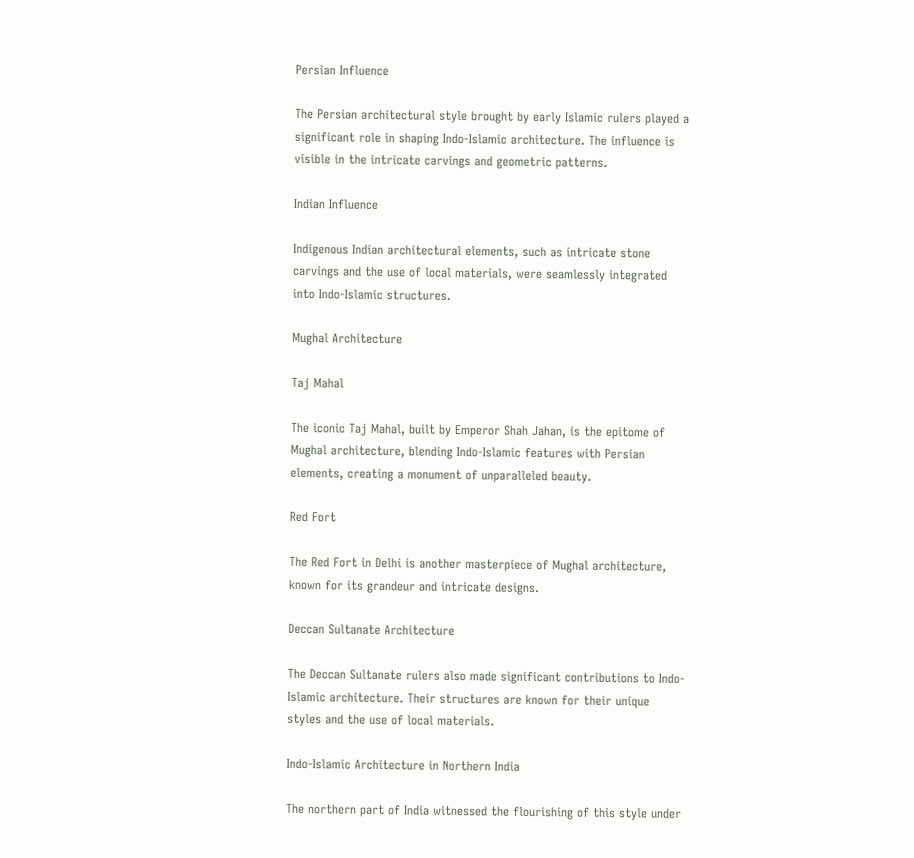Persian Influence

The Persian architectural style brought by early Islamic rulers played a significant role in shaping Indo-Islamic architecture. The influence is visible in the intricate carvings and geometric patterns.

Indian Influence

Indigenous Indian architectural elements, such as intricate stone carvings and the use of local materials, were seamlessly integrated into Indo-Islamic structures.

Mughal Architecture

Taj Mahal

The iconic Taj Mahal, built by Emperor Shah Jahan, is the epitome of Mughal architecture, blending Indo-Islamic features with Persian elements, creating a monument of unparalleled beauty.

Red Fort

The Red Fort in Delhi is another masterpiece of Mughal architecture, known for its grandeur and intricate designs.

Deccan Sultanate Architecture

The Deccan Sultanate rulers also made significant contributions to Indo-Islamic architecture. Their structures are known for their unique styles and the use of local materials.

Indo-Islamic Architecture in Northern India

The northern part of India witnessed the flourishing of this style under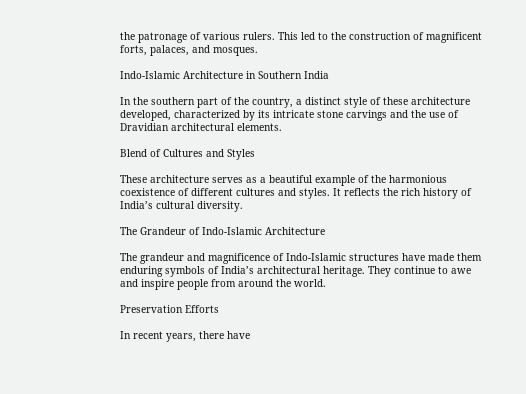the patronage of various rulers. This led to the construction of magnificent forts, palaces, and mosques.

Indo-Islamic Architecture in Southern India

In the southern part of the country, a distinct style of these architecture developed, characterized by its intricate stone carvings and the use of Dravidian architectural elements.

Blend of Cultures and Styles

These architecture serves as a beautiful example of the harmonious coexistence of different cultures and styles. It reflects the rich history of India’s cultural diversity.

The Grandeur of Indo-Islamic Architecture

The grandeur and magnificence of Indo-Islamic structures have made them enduring symbols of India’s architectural heritage. They continue to awe and inspire people from around the world.

Preservation Efforts

In recent years, there have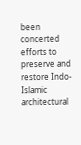been concerted efforts to preserve and restore Indo-Islamic architectural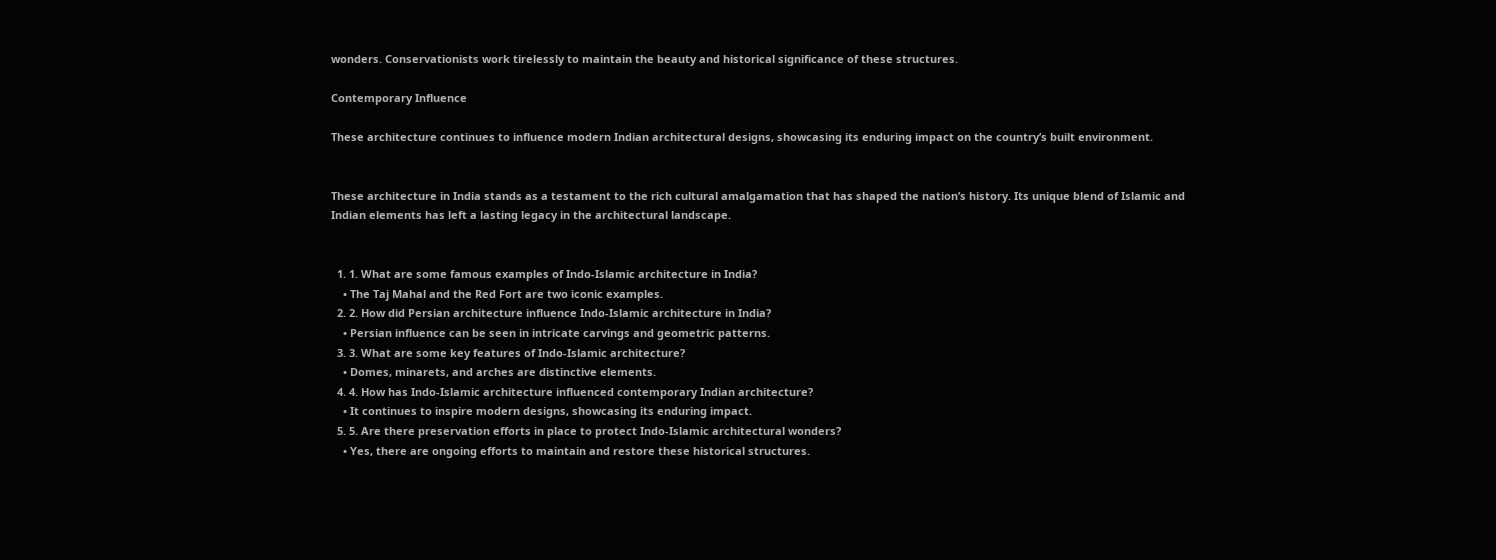wonders. Conservationists work tirelessly to maintain the beauty and historical significance of these structures.

Contemporary Influence

These architecture continues to influence modern Indian architectural designs, showcasing its enduring impact on the country’s built environment.


These architecture in India stands as a testament to the rich cultural amalgamation that has shaped the nation’s history. Its unique blend of Islamic and Indian elements has left a lasting legacy in the architectural landscape.


  1. 1. What are some famous examples of Indo-Islamic architecture in India?
    • The Taj Mahal and the Red Fort are two iconic examples.
  2. 2. How did Persian architecture influence Indo-Islamic architecture in India?
    • Persian influence can be seen in intricate carvings and geometric patterns.
  3. 3. What are some key features of Indo-Islamic architecture?
    • Domes, minarets, and arches are distinctive elements.
  4. 4. How has Indo-Islamic architecture influenced contemporary Indian architecture?
    • It continues to inspire modern designs, showcasing its enduring impact.
  5. 5. Are there preservation efforts in place to protect Indo-Islamic architectural wonders?
    • Yes, there are ongoing efforts to maintain and restore these historical structures.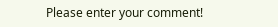Please enter your comment!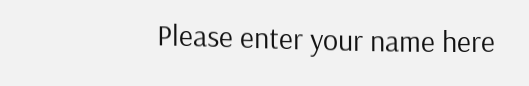Please enter your name here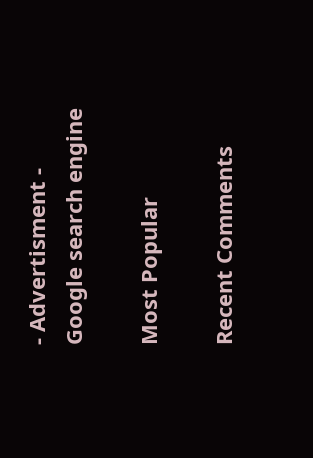- Advertisment -
Google search engine

Most Popular

Recent Comments